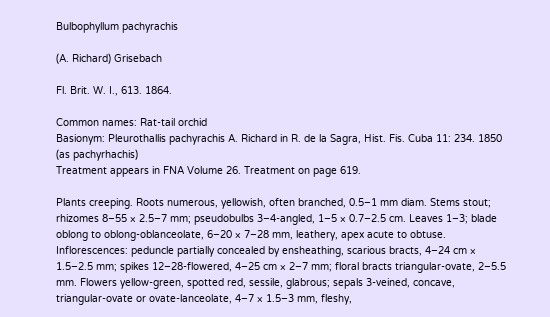Bulbophyllum pachyrachis

(A. Richard) Grisebach

Fl. Brit. W. I., 613. 1864.

Common names: Rat-tail orchid
Basionym: Pleurothallis pachyrachis A. Richard in R. de la Sagra, Hist. Fis. Cuba 11: 234. 1850 (as pachyrhachis)
Treatment appears in FNA Volume 26. Treatment on page 619.

Plants creeping. Roots numerous, yellowish, often branched, 0.5–1 mm diam. Stems stout; rhizomes 8–55 × 2.5–7 mm; pseudobulbs 3–4-angled, 1–5 × 0.7–2.5 cm. Leaves 1–3; blade oblong to oblong-oblanceolate, 6–20 × 7–28 mm, leathery, apex acute to obtuse. Inflorescences: peduncle partially concealed by ensheathing, scarious bracts, 4–24 cm × 1.5–2.5 mm; spikes 12–28-flowered, 4–25 cm × 2–7 mm; floral bracts triangular-ovate, 2–5.5 mm. Flowers yellow-green, spotted red, sessile, glabrous; sepals 3-veined, concave, triangular-ovate or ovate-lanceolate, 4–7 × 1.5–3 mm, fleshy,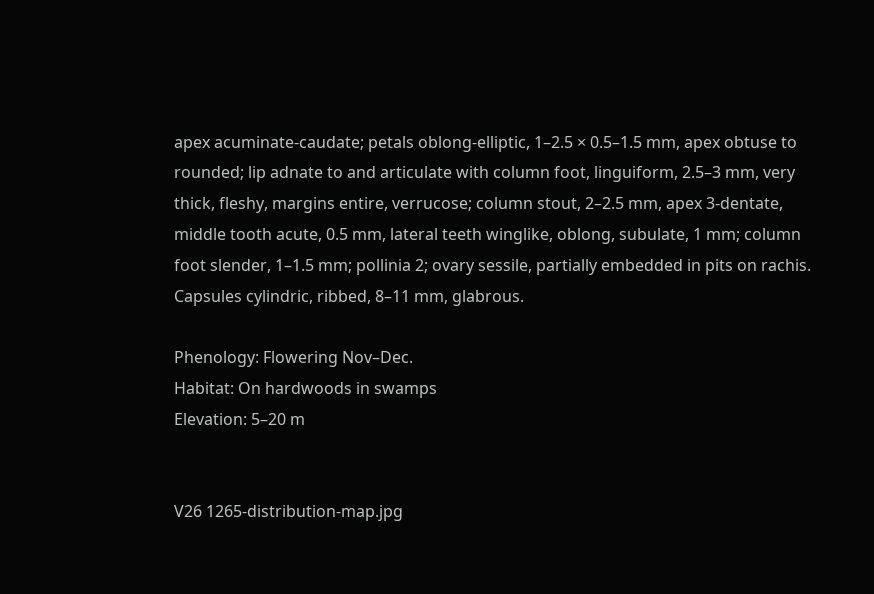apex acuminate-caudate; petals oblong-elliptic, 1–2.5 × 0.5–1.5 mm, apex obtuse to rounded; lip adnate to and articulate with column foot, linguiform, 2.5–3 mm, very thick, fleshy, margins entire, verrucose; column stout, 2–2.5 mm, apex 3-dentate, middle tooth acute, 0.5 mm, lateral teeth winglike, oblong, subulate, 1 mm; column foot slender, 1–1.5 mm; pollinia 2; ovary sessile, partially embedded in pits on rachis. Capsules cylindric, ribbed, 8–11 mm, glabrous.

Phenology: Flowering Nov–Dec.
Habitat: On hardwoods in swamps
Elevation: 5–20 m


V26 1265-distribution-map.jpg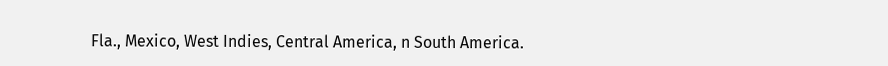Fla., Mexico, West Indies, Central America, n South America.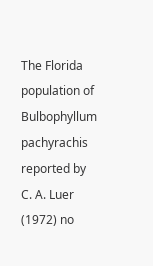The Florida population of Bulbophyllum pachyrachis reported by C. A. Luer (1972) no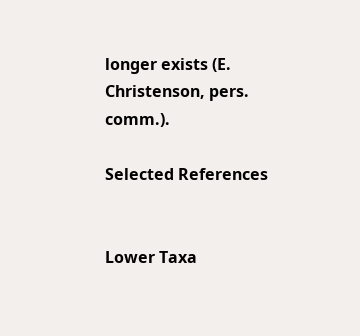longer exists (E. Christenson, pers. comm.).

Selected References


Lower Taxa